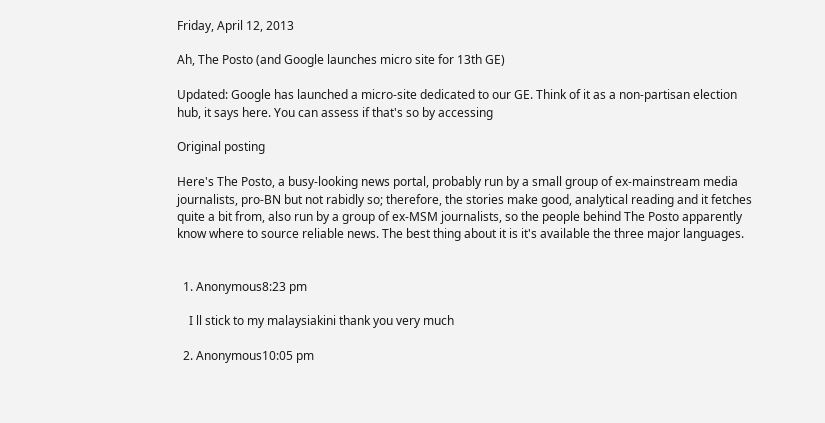Friday, April 12, 2013

Ah, The Posto (and Google launches micro site for 13th GE)

Updated: Google has launched a micro-site dedicated to our GE. Think of it as a non-partisan election hub, it says here. You can assess if that's so by accessing

Original posting

Here's The Posto, a busy-looking news portal, probably run by a small group of ex-mainstream media journalists, pro-BN but not rabidly so; therefore, the stories make good, analytical reading and it fetches quite a bit from, also run by a group of ex-MSM journalists, so the people behind The Posto apparently know where to source reliable news. The best thing about it is it's available the three major languages.


  1. Anonymous8:23 pm

    I ll stick to my malaysiakini thank you very much

  2. Anonymous10:05 pm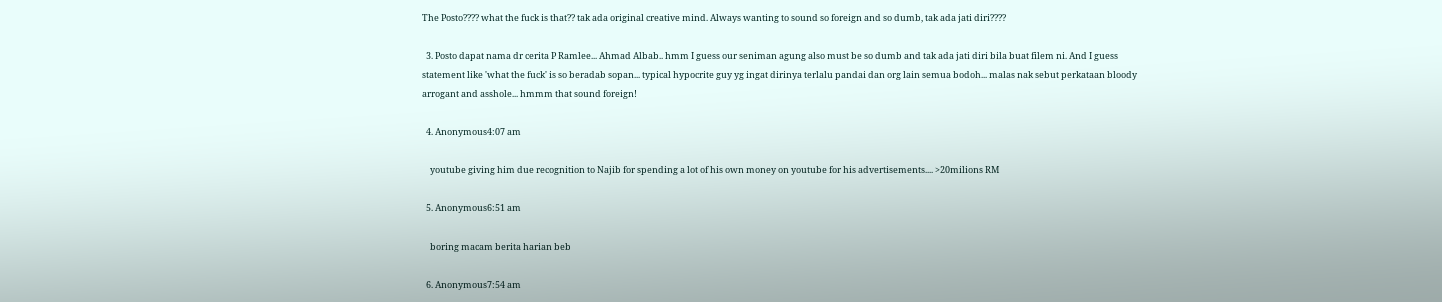The Posto???? what the fuck is that?? tak ada original creative mind. Always wanting to sound so foreign and so dumb, tak ada jati diri????

  3. Posto dapat nama dr cerita P Ramlee... Ahmad Albab.. hmm I guess our seniman agung also must be so dumb and tak ada jati diri bila buat filem ni. And I guess statement like 'what the fuck' is so beradab sopan... typical hypocrite guy yg ingat dirinya terlalu pandai dan org lain semua bodoh... malas nak sebut perkataan bloody arrogant and asshole... hmmm that sound foreign!

  4. Anonymous4:07 am

    youtube giving him due recognition to Najib for spending a lot of his own money on youtube for his advertisements.... >20milions RM

  5. Anonymous6:51 am

    boring macam berita harian beb

  6. Anonymous7:54 am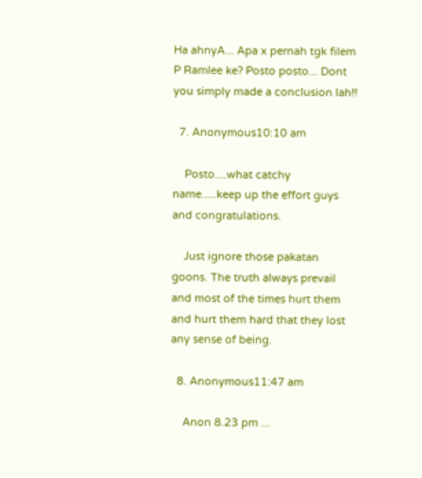Ha ahnyA... Apa x pernah tgk filem P Ramlee ke? Posto posto... Dont you simply made a conclusion lah!!

  7. Anonymous10:10 am

    Posto....what catchy name.....keep up the effort guys and congratulations.

    Just ignore those pakatan goons. The truth always prevail and most of the times hurt them and hurt them hard that they lost any sense of being.

  8. Anonymous11:47 am

    Anon 8.23 pm ...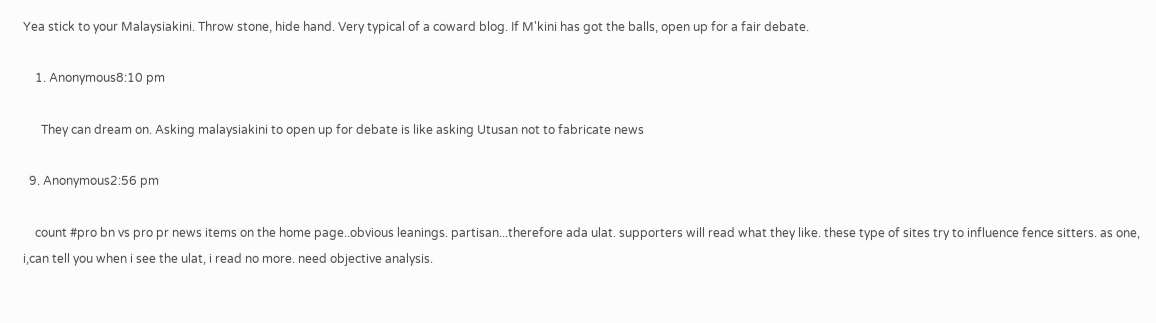Yea stick to your Malaysiakini. Throw stone, hide hand. Very typical of a coward blog. If M'kini has got the balls, open up for a fair debate.

    1. Anonymous8:10 pm

      They can dream on. Asking malaysiakini to open up for debate is like asking Utusan not to fabricate news

  9. Anonymous2:56 pm

    count #pro bn vs pro pr news items on the home page..obvious leanings. partisan...therefore ada ulat. supporters will read what they like. these type of sites try to influence fence sitters. as one, i,can tell you when i see the ulat, i read no more. need objective analysis.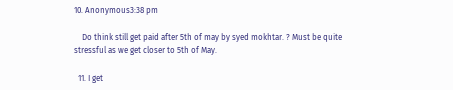10. Anonymous3:38 pm

    Do think still get paid after 5th of may by syed mokhtar. ? Must be quite stressful as we get closer to 5th of May.

  11. I get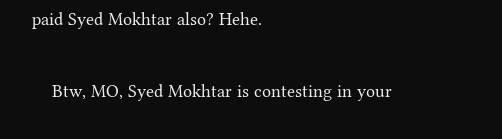paid Syed Mokhtar also? Hehe.

    Btw, MO, Syed Mokhtar is contesting in your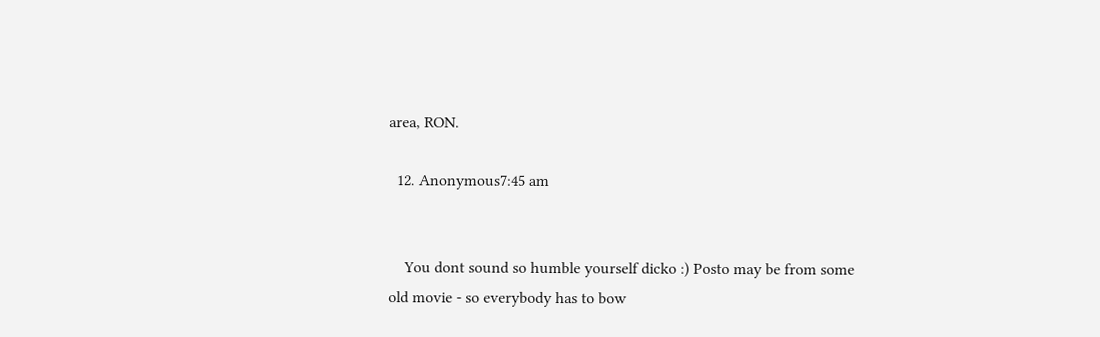area, RON.

  12. Anonymous7:45 am


    You dont sound so humble yourself dicko :) Posto may be from some old movie - so everybody has to bow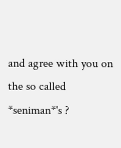and agree with you on the so called *seniman*'s ?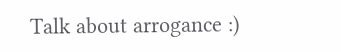Talk about arrogance :)